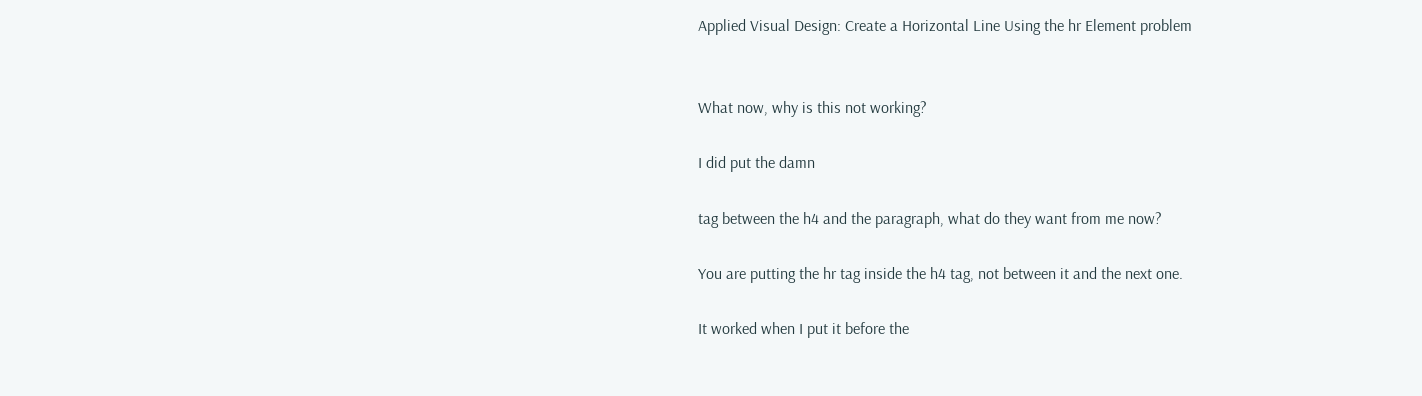Applied Visual Design: Create a Horizontal Line Using the hr Element problem


What now, why is this not working?

I did put the damn

tag between the h4 and the paragraph, what do they want from me now?

You are putting the hr tag inside the h4 tag, not between it and the next one.

It worked when I put it before the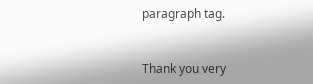paragraph tag.


Thank you very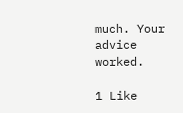much. Your advice worked.

1 Like